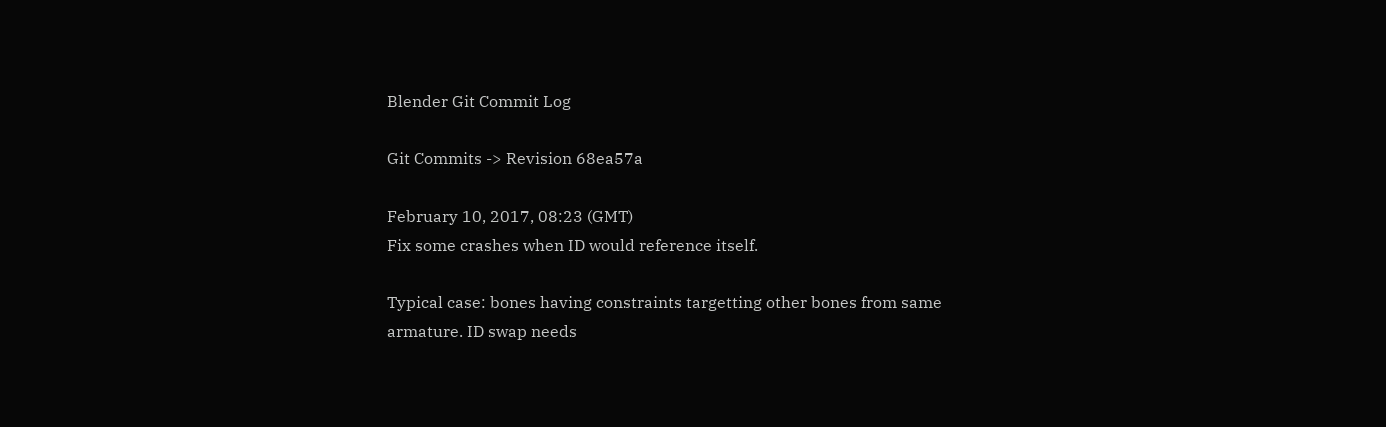Blender Git Commit Log

Git Commits -> Revision 68ea57a

February 10, 2017, 08:23 (GMT)
Fix some crashes when ID would reference itself.

Typical case: bones having constraints targetting other bones from same
armature. ID swap needs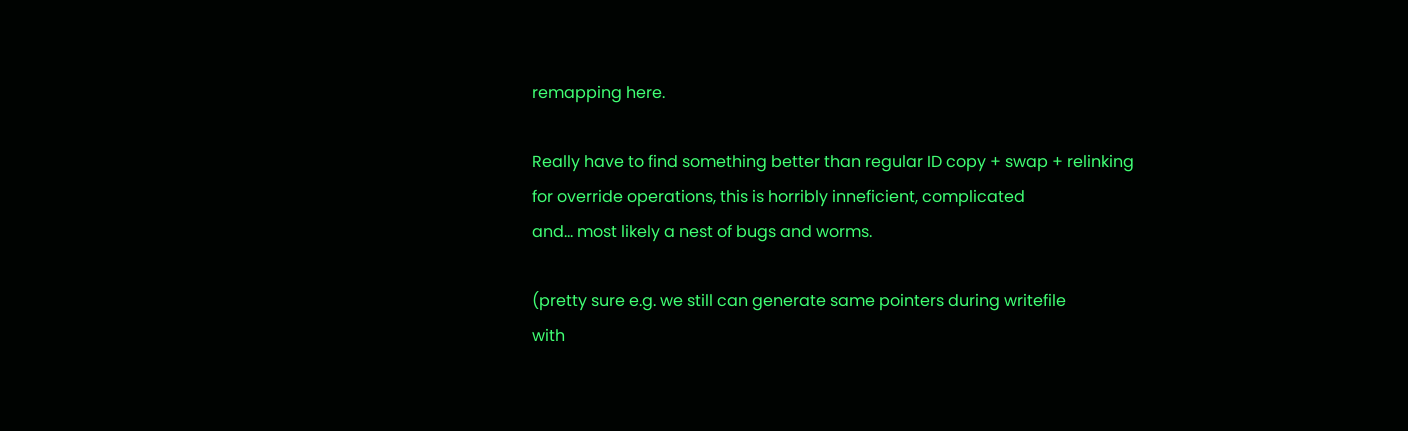remapping here.

Really have to find something better than regular ID copy + swap + relinking
for override operations, this is horribly inneficient, complicated
and... most likely a nest of bugs and worms.

(pretty sure e.g. we still can generate same pointers during writefile
with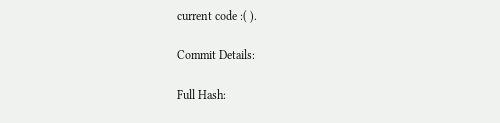current code :( ).

Commit Details:

Full Hash: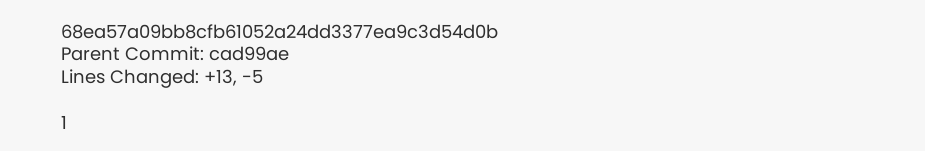68ea57a09bb8cfb61052a24dd3377ea9c3d54d0b
Parent Commit: cad99ae
Lines Changed: +13, -5

1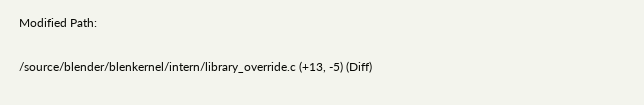Modified Path:

/source/blender/blenkernel/intern/library_override.c (+13, -5) (Diff)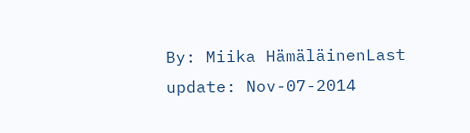By: Miika HämäläinenLast update: Nov-07-2014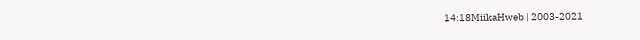14:18MiikaHweb | 2003-2021